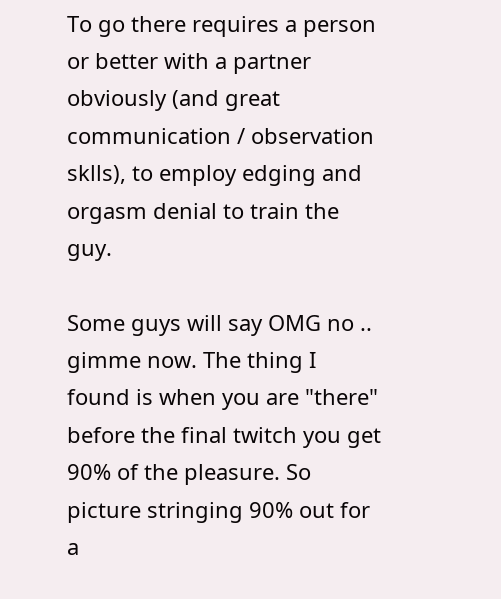To go there requires a person or better with a partner obviously (and great communication / observation sklls), to employ edging and orgasm denial to train the guy.

Some guys will say OMG no .. gimme now. The thing I found is when you are "there" before the final twitch you get 90% of the pleasure. So picture stringing 90% out for a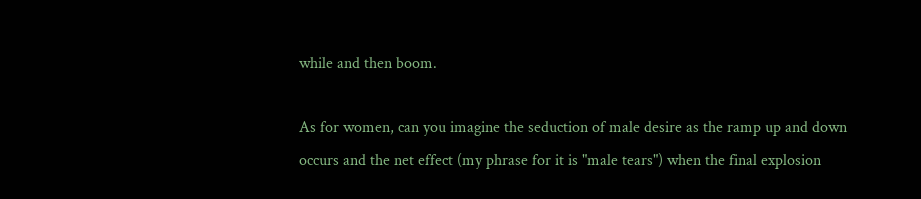while and then boom.

As for women, can you imagine the seduction of male desire as the ramp up and down occurs and the net effect (my phrase for it is "male tears") when the final explosion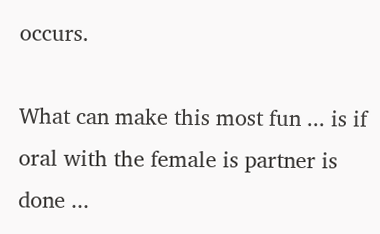occurs.

What can make this most fun ... is if oral with the female is partner is done ...